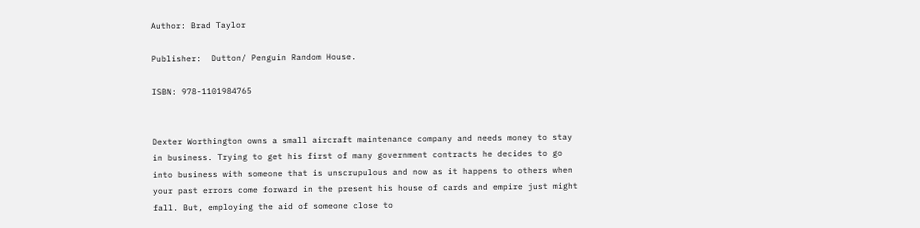Author: Brad Taylor

Publisher:  Dutton/ Penguin Random House.

ISBN: 978-1101984765


Dexter Worthington owns a small aircraft maintenance company and needs money to stay in business. Trying to get his first of many government contracts he decides to go into business with someone that is unscrupulous and now as it happens to others when your past errors come forward in the present his house of cards and empire just might fall. But, employing the aid of someone close to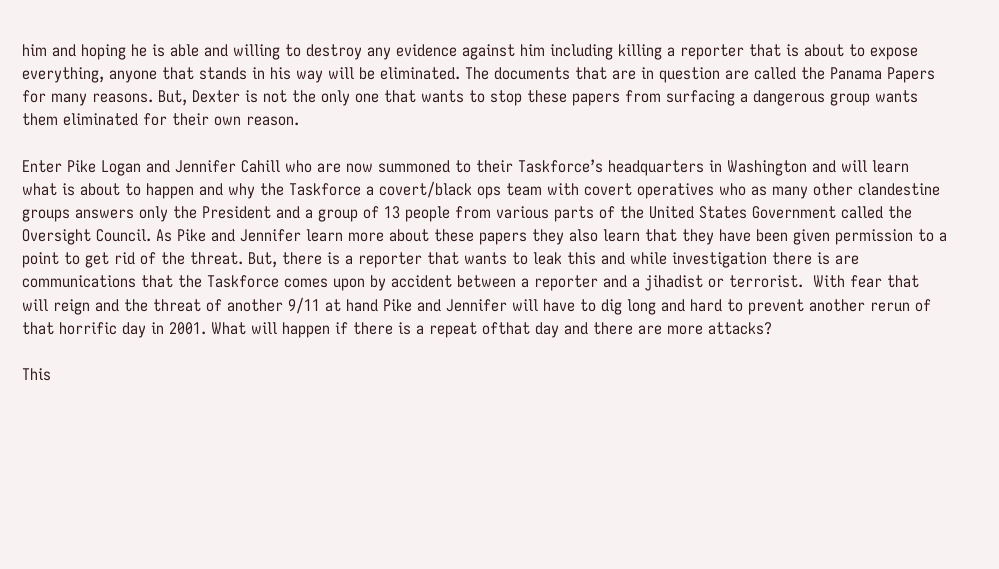him and hoping he is able and willing to destroy any evidence against him including killing a reporter that is about to expose everything, anyone that stands in his way will be eliminated. The documents that are in question are called the Panama Papers for many reasons. But, Dexter is not the only one that wants to stop these papers from surfacing a dangerous group wants them eliminated for their own reason.

Enter Pike Logan and Jennifer Cahill who are now summoned to their Taskforce’s headquarters in Washington and will learn what is about to happen and why the Taskforce a covert/black ops team with covert operatives who as many other clandestine groups answers only the President and a group of 13 people from various parts of the United States Government called the Oversight Council. As Pike and Jennifer learn more about these papers they also learn that they have been given permission to a point to get rid of the threat. But, there is a reporter that wants to leak this and while investigation there is are communications that the Taskforce comes upon by accident between a reporter and a jihadist or terrorist.  With fear that will reign and the threat of another 9/11 at hand Pike and Jennifer will have to dig long and hard to prevent another rerun of that horrific day in 2001. What will happen if there is a repeat ofthat day and there are more attacks?

This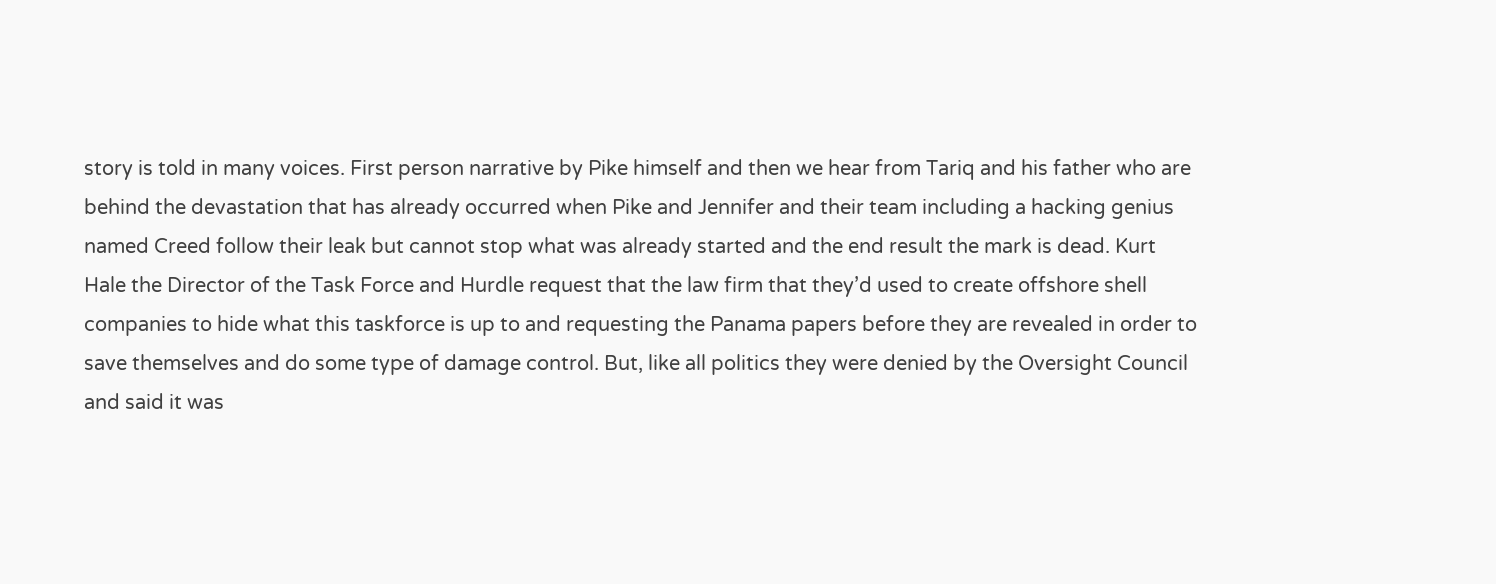story is told in many voices. First person narrative by Pike himself and then we hear from Tariq and his father who are behind the devastation that has already occurred when Pike and Jennifer and their team including a hacking genius named Creed follow their leak but cannot stop what was already started and the end result the mark is dead. Kurt Hale the Director of the Task Force and Hurdle request that the law firm that they’d used to create offshore shell companies to hide what this taskforce is up to and requesting the Panama papers before they are revealed in order to save themselves and do some type of damage control. But, like all politics they were denied by the Oversight Council and said it was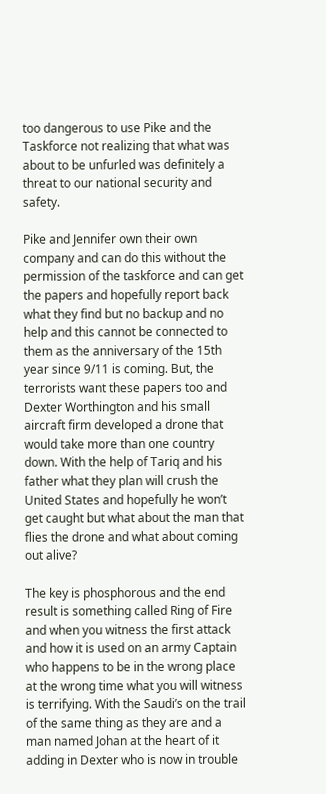too dangerous to use Pike and the Taskforce not realizing that what was about to be unfurled was definitely a threat to our national security and safety.

Pike and Jennifer own their own company and can do this without the permission of the taskforce and can get the papers and hopefully report back what they find but no backup and no help and this cannot be connected to them as the anniversary of the 15th year since 9/11 is coming. But, the terrorists want these papers too and Dexter Worthington and his small aircraft firm developed a drone that would take more than one country down. With the help of Tariq and his father what they plan will crush the United States and hopefully he won’t get caught but what about the man that flies the drone and what about coming out alive?

The key is phosphorous and the end result is something called Ring of Fire and when you witness the first attack and how it is used on an army Captain who happens to be in the wrong place at the wrong time what you will witness is terrifying. With the Saudi’s on the trail of the same thing as they are and a man named Johan at the heart of it adding in Dexter who is now in trouble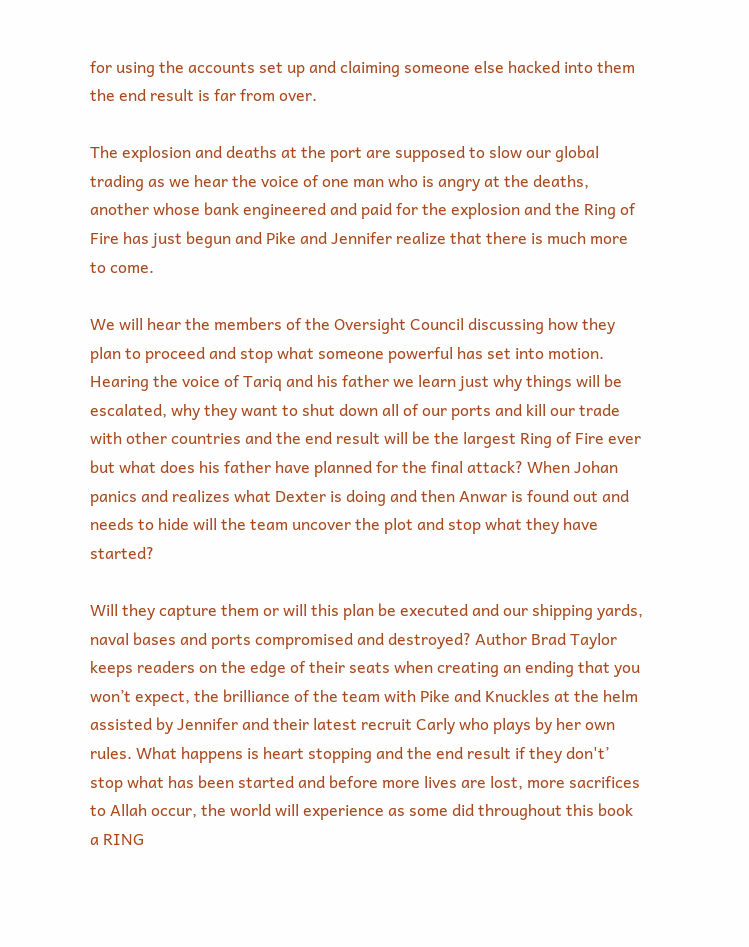for using the accounts set up and claiming someone else hacked into them the end result is far from over.

The explosion and deaths at the port are supposed to slow our global trading as we hear the voice of one man who is angry at the deaths, another whose bank engineered and paid for the explosion and the Ring of Fire has just begun and Pike and Jennifer realize that there is much more to come.

We will hear the members of the Oversight Council discussing how they plan to proceed and stop what someone powerful has set into motion. Hearing the voice of Tariq and his father we learn just why things will be escalated, why they want to shut down all of our ports and kill our trade with other countries and the end result will be the largest Ring of Fire ever but what does his father have planned for the final attack? When Johan panics and realizes what Dexter is doing and then Anwar is found out and needs to hide will the team uncover the plot and stop what they have started?

Will they capture them or will this plan be executed and our shipping yards, naval bases and ports compromised and destroyed? Author Brad Taylor keeps readers on the edge of their seats when creating an ending that you won’t expect, the brilliance of the team with Pike and Knuckles at the helm assisted by Jennifer and their latest recruit Carly who plays by her own rules. What happens is heart stopping and the end result if they don't’ stop what has been started and before more lives are lost, more sacrifices to Allah occur, the world will experience as some did throughout this book a RING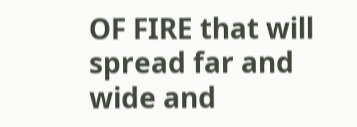OF FIRE that will spread far and wide and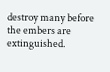destroy many before the embers are extinguished.